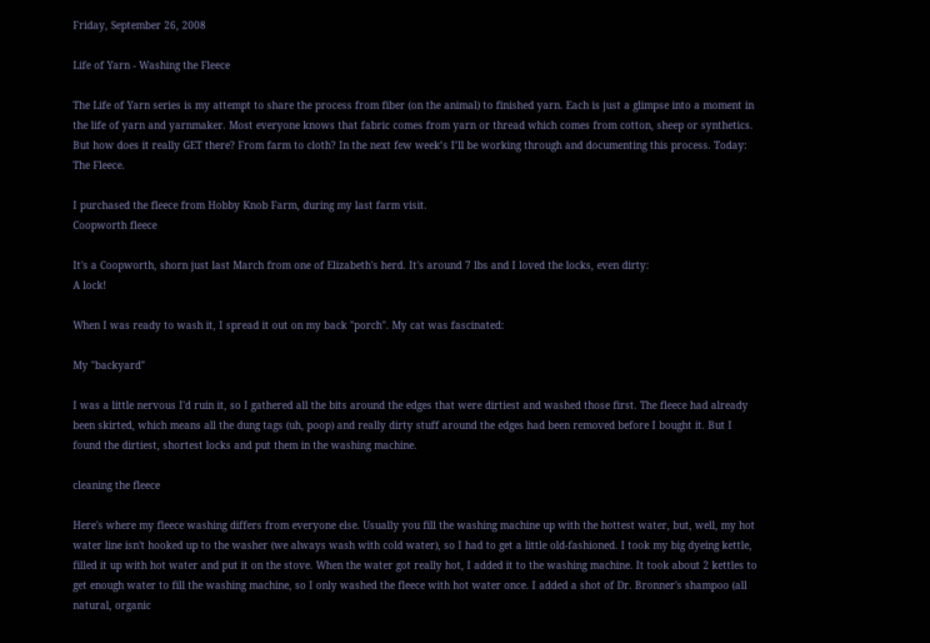Friday, September 26, 2008

Life of Yarn - Washing the Fleece

The Life of Yarn series is my attempt to share the process from fiber (on the animal) to finished yarn. Each is just a glimpse into a moment in the life of yarn and yarnmaker. Most everyone knows that fabric comes from yarn or thread which comes from cotton, sheep or synthetics. But how does it really GET there? From farm to cloth? In the next few week’s I’ll be working through and documenting this process. Today: The Fleece.

I purchased the fleece from Hobby Knob Farm, during my last farm visit.
Coopworth fleece

It's a Coopworth, shorn just last March from one of Elizabeth's herd. It's around 7 lbs and I loved the locks, even dirty:
A lock!

When I was ready to wash it, I spread it out on my back "porch". My cat was fascinated:

My "backyard"

I was a little nervous I'd ruin it, so I gathered all the bits around the edges that were dirtiest and washed those first. The fleece had already been skirted, which means all the dung tags (uh, poop) and really dirty stuff around the edges had been removed before I bought it. But I found the dirtiest, shortest locks and put them in the washing machine.

cleaning the fleece

Here's where my fleece washing differs from everyone else. Usually you fill the washing machine up with the hottest water, but, well, my hot water line isn't hooked up to the washer (we always wash with cold water), so I had to get a little old-fashioned. I took my big dyeing kettle, filled it up with hot water and put it on the stove. When the water got really hot, I added it to the washing machine. It took about 2 kettles to get enough water to fill the washing machine, so I only washed the fleece with hot water once. I added a shot of Dr. Bronner's shampoo (all natural, organic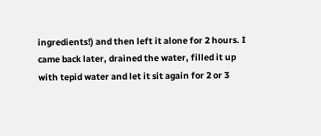ingredients!) and then left it alone for 2 hours. I came back later, drained the water, filled it up with tepid water and let it sit again for 2 or 3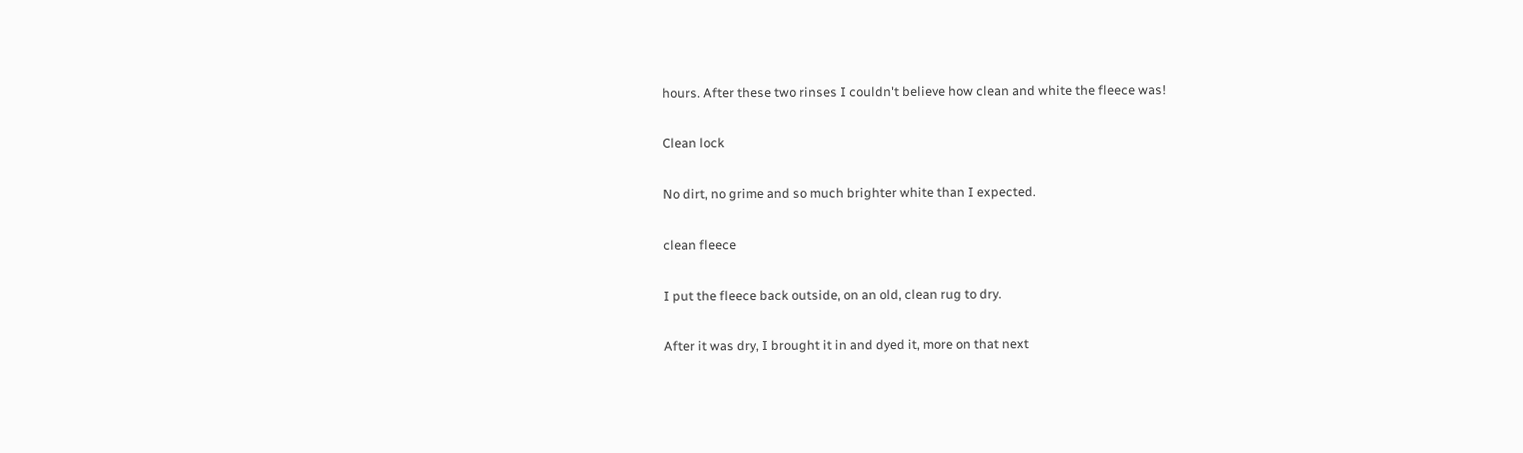hours. After these two rinses I couldn't believe how clean and white the fleece was!

Clean lock

No dirt, no grime and so much brighter white than I expected.

clean fleece

I put the fleece back outside, on an old, clean rug to dry.

After it was dry, I brought it in and dyed it, more on that next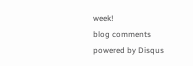week!
blog comments powered by Disqus